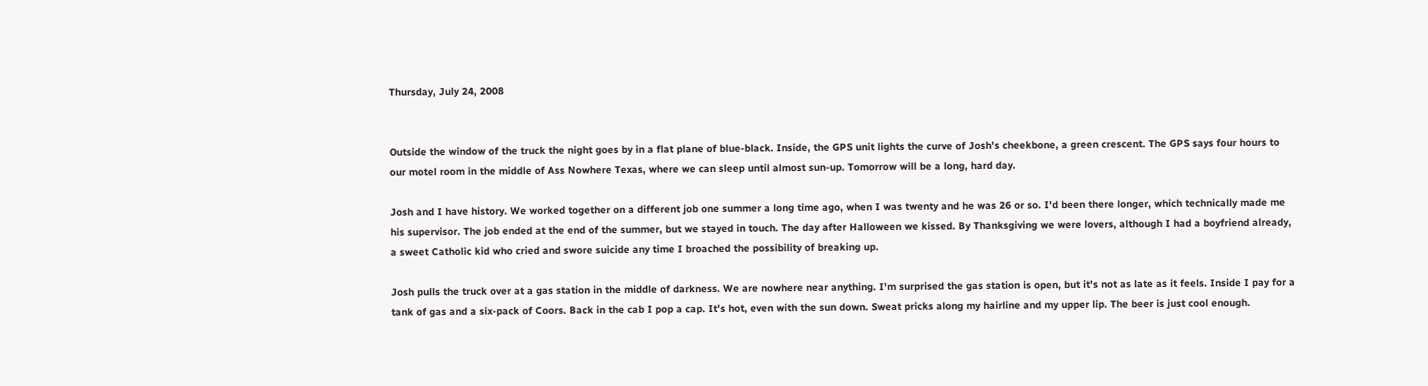Thursday, July 24, 2008


Outside the window of the truck the night goes by in a flat plane of blue-black. Inside, the GPS unit lights the curve of Josh's cheekbone, a green crescent. The GPS says four hours to our motel room in the middle of Ass Nowhere Texas, where we can sleep until almost sun-up. Tomorrow will be a long, hard day.

Josh and I have history. We worked together on a different job one summer a long time ago, when I was twenty and he was 26 or so. I'd been there longer, which technically made me his supervisor. The job ended at the end of the summer, but we stayed in touch. The day after Halloween we kissed. By Thanksgiving we were lovers, although I had a boyfriend already, a sweet Catholic kid who cried and swore suicide any time I broached the possibility of breaking up.

Josh pulls the truck over at a gas station in the middle of darkness. We are nowhere near anything. I'm surprised the gas station is open, but it's not as late as it feels. Inside I pay for a tank of gas and a six-pack of Coors. Back in the cab I pop a cap. It's hot, even with the sun down. Sweat pricks along my hairline and my upper lip. The beer is just cool enough.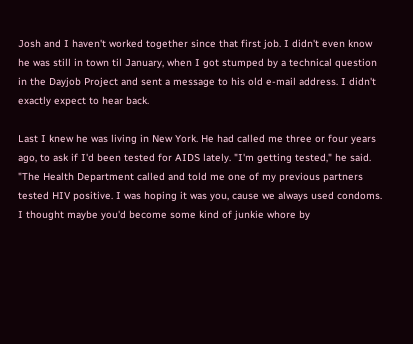Josh and I haven't worked together since that first job. I didn't even know he was still in town til January, when I got stumped by a technical question in the Dayjob Project and sent a message to his old e-mail address. I didn't exactly expect to hear back.

Last I knew he was living in New York. He had called me three or four years ago, to ask if I'd been tested for AIDS lately. "I'm getting tested," he said. "The Health Department called and told me one of my previous partners tested HIV positive. I was hoping it was you, cause we always used condoms. I thought maybe you'd become some kind of junkie whore by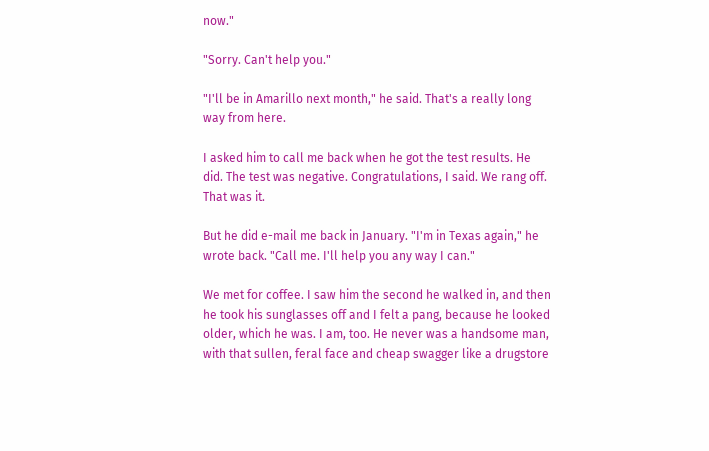now."

"Sorry. Can't help you."

"I'll be in Amarillo next month," he said. That's a really long way from here.

I asked him to call me back when he got the test results. He did. The test was negative. Congratulations, I said. We rang off. That was it.

But he did e-mail me back in January. "I'm in Texas again," he wrote back. "Call me. I'll help you any way I can."

We met for coffee. I saw him the second he walked in, and then he took his sunglasses off and I felt a pang, because he looked older, which he was. I am, too. He never was a handsome man, with that sullen, feral face and cheap swagger like a drugstore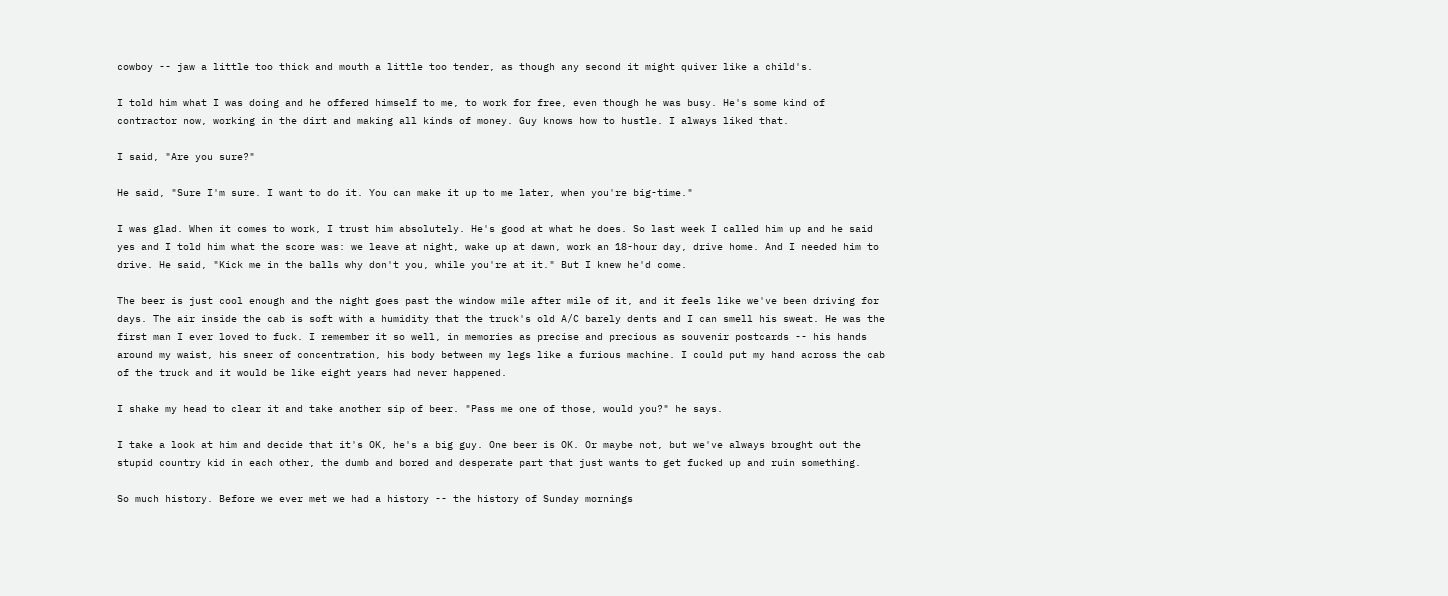cowboy -- jaw a little too thick and mouth a little too tender, as though any second it might quiver like a child's.

I told him what I was doing and he offered himself to me, to work for free, even though he was busy. He's some kind of contractor now, working in the dirt and making all kinds of money. Guy knows how to hustle. I always liked that.

I said, "Are you sure?"

He said, "Sure I'm sure. I want to do it. You can make it up to me later, when you're big-time."

I was glad. When it comes to work, I trust him absolutely. He's good at what he does. So last week I called him up and he said yes and I told him what the score was: we leave at night, wake up at dawn, work an 18-hour day, drive home. And I needed him to drive. He said, "Kick me in the balls why don't you, while you're at it." But I knew he'd come.

The beer is just cool enough and the night goes past the window mile after mile of it, and it feels like we've been driving for days. The air inside the cab is soft with a humidity that the truck's old A/C barely dents and I can smell his sweat. He was the first man I ever loved to fuck. I remember it so well, in memories as precise and precious as souvenir postcards -- his hands around my waist, his sneer of concentration, his body between my legs like a furious machine. I could put my hand across the cab of the truck and it would be like eight years had never happened.

I shake my head to clear it and take another sip of beer. "Pass me one of those, would you?" he says.

I take a look at him and decide that it's OK, he's a big guy. One beer is OK. Or maybe not, but we've always brought out the stupid country kid in each other, the dumb and bored and desperate part that just wants to get fucked up and ruin something.

So much history. Before we ever met we had a history -- the history of Sunday mornings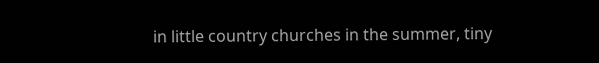in little country churches in the summer, tiny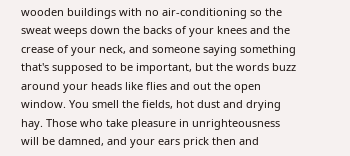wooden buildings with no air-conditioning so the sweat weeps down the backs of your knees and the crease of your neck, and someone saying something that's supposed to be important, but the words buzz around your heads like flies and out the open window. You smell the fields, hot dust and drying hay. Those who take pleasure in unrighteousness will be damned, and your ears prick then and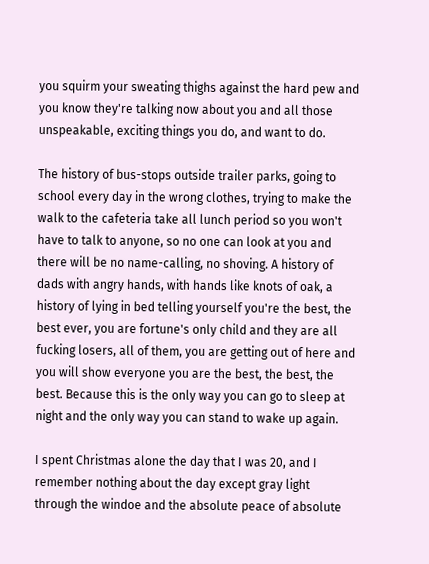you squirm your sweating thighs against the hard pew and you know they're talking now about you and all those unspeakable, exciting things you do, and want to do.

The history of bus-stops outside trailer parks, going to school every day in the wrong clothes, trying to make the walk to the cafeteria take all lunch period so you won't have to talk to anyone, so no one can look at you and there will be no name-calling, no shoving. A history of dads with angry hands, with hands like knots of oak, a history of lying in bed telling yourself you're the best, the best ever, you are fortune's only child and they are all fucking losers, all of them, you are getting out of here and you will show everyone you are the best, the best, the best. Because this is the only way you can go to sleep at night and the only way you can stand to wake up again.

I spent Christmas alone the day that I was 20, and I remember nothing about the day except gray light through the windoe and the absolute peace of absolute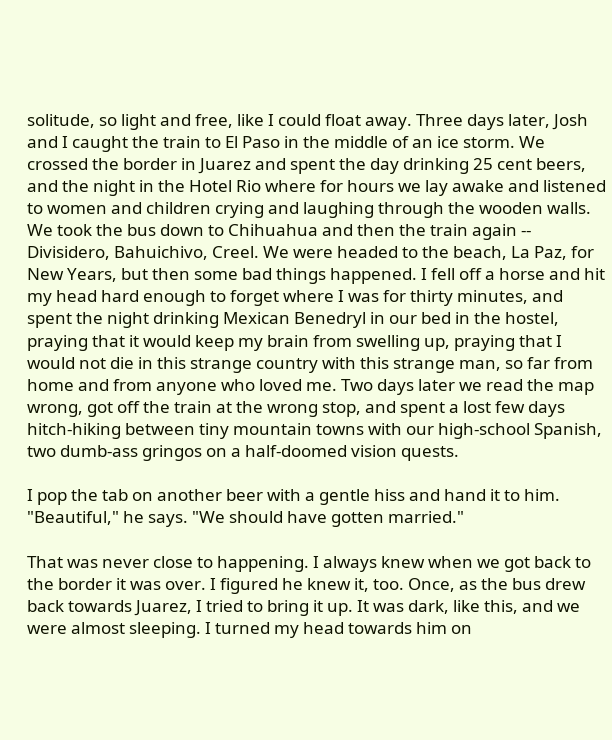solitude, so light and free, like I could float away. Three days later, Josh and I caught the train to El Paso in the middle of an ice storm. We crossed the border in Juarez and spent the day drinking 25 cent beers, and the night in the Hotel Rio where for hours we lay awake and listened to women and children crying and laughing through the wooden walls. We took the bus down to Chihuahua and then the train again -- Divisidero, Bahuichivo, Creel. We were headed to the beach, La Paz, for New Years, but then some bad things happened. I fell off a horse and hit my head hard enough to forget where I was for thirty minutes, and spent the night drinking Mexican Benedryl in our bed in the hostel, praying that it would keep my brain from swelling up, praying that I would not die in this strange country with this strange man, so far from home and from anyone who loved me. Two days later we read the map wrong, got off the train at the wrong stop, and spent a lost few days hitch-hiking between tiny mountain towns with our high-school Spanish, two dumb-ass gringos on a half-doomed vision quests.

I pop the tab on another beer with a gentle hiss and hand it to him. "Beautiful," he says. "We should have gotten married."

That was never close to happening. I always knew when we got back to the border it was over. I figured he knew it, too. Once, as the bus drew back towards Juarez, I tried to bring it up. It was dark, like this, and we were almost sleeping. I turned my head towards him on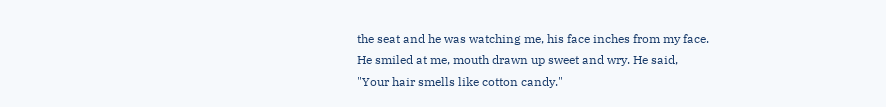the seat and he was watching me, his face inches from my face. He smiled at me, mouth drawn up sweet and wry. He said, "Your hair smells like cotton candy."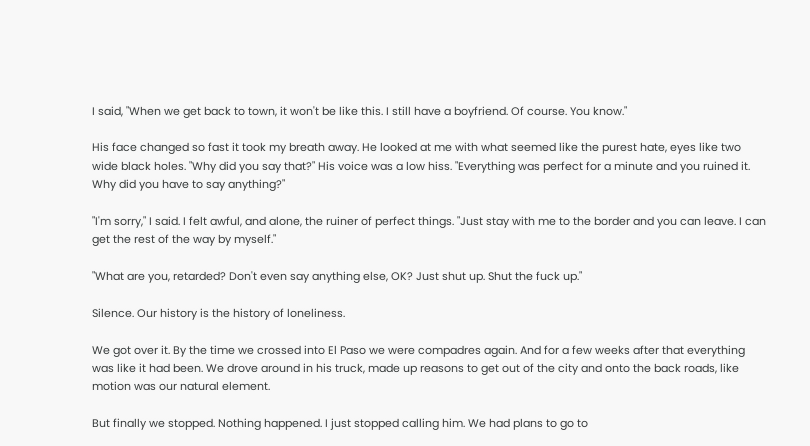I said, "When we get back to town, it won't be like this. I still have a boyfriend. Of course. You know."

His face changed so fast it took my breath away. He looked at me with what seemed like the purest hate, eyes like two wide black holes. "Why did you say that?" His voice was a low hiss. "Everything was perfect for a minute and you ruined it. Why did you have to say anything?"

"I'm sorry," I said. I felt awful, and alone, the ruiner of perfect things. "Just stay with me to the border and you can leave. I can get the rest of the way by myself."

"What are you, retarded? Don't even say anything else, OK? Just shut up. Shut the fuck up."

Silence. Our history is the history of loneliness.

We got over it. By the time we crossed into El Paso we were compadres again. And for a few weeks after that everything was like it had been. We drove around in his truck, made up reasons to get out of the city and onto the back roads, like motion was our natural element.

But finally we stopped. Nothing happened. I just stopped calling him. We had plans to go to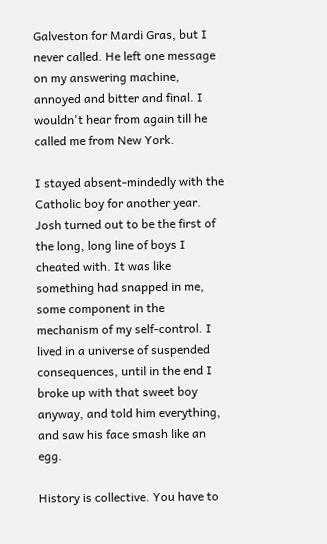Galveston for Mardi Gras, but I never called. He left one message on my answering machine, annoyed and bitter and final. I wouldn't hear from again till he called me from New York.

I stayed absent-mindedly with the Catholic boy for another year. Josh turned out to be the first of the long, long line of boys I cheated with. It was like something had snapped in me, some component in the mechanism of my self-control. I lived in a universe of suspended consequences, until in the end I broke up with that sweet boy anyway, and told him everything, and saw his face smash like an egg.

History is collective. You have to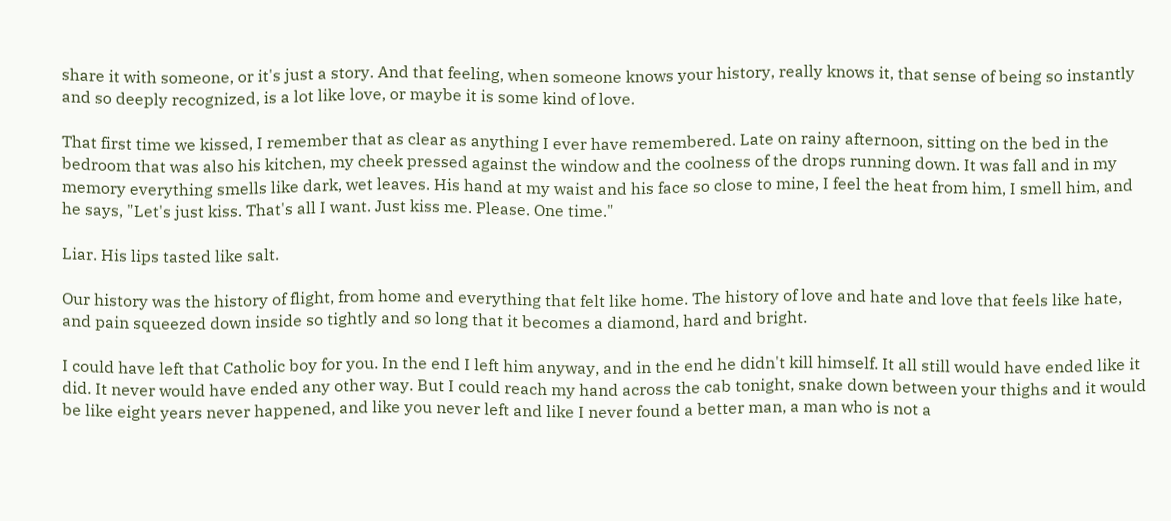share it with someone, or it's just a story. And that feeling, when someone knows your history, really knows it, that sense of being so instantly and so deeply recognized, is a lot like love, or maybe it is some kind of love.

That first time we kissed, I remember that as clear as anything I ever have remembered. Late on rainy afternoon, sitting on the bed in the bedroom that was also his kitchen, my cheek pressed against the window and the coolness of the drops running down. It was fall and in my memory everything smells like dark, wet leaves. His hand at my waist and his face so close to mine, I feel the heat from him, I smell him, and he says, "Let's just kiss. That's all I want. Just kiss me. Please. One time."

Liar. His lips tasted like salt.

Our history was the history of flight, from home and everything that felt like home. The history of love and hate and love that feels like hate, and pain squeezed down inside so tightly and so long that it becomes a diamond, hard and bright.

I could have left that Catholic boy for you. In the end I left him anyway, and in the end he didn't kill himself. It all still would have ended like it did. It never would have ended any other way. But I could reach my hand across the cab tonight, snake down between your thighs and it would be like eight years never happened, and like you never left and like I never found a better man, a man who is not a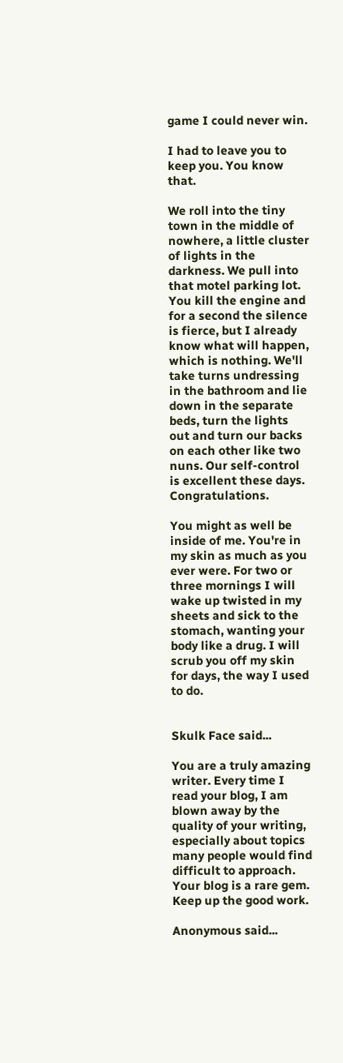game I could never win.

I had to leave you to keep you. You know that.

We roll into the tiny town in the middle of nowhere, a little cluster of lights in the darkness. We pull into that motel parking lot. You kill the engine and for a second the silence is fierce, but I already know what will happen, which is nothing. We'll take turns undressing in the bathroom and lie down in the separate beds, turn the lights out and turn our backs on each other like two nuns. Our self-control is excellent these days. Congratulations.

You might as well be inside of me. You're in my skin as much as you ever were. For two or three mornings I will wake up twisted in my sheets and sick to the stomach, wanting your body like a drug. I will scrub you off my skin for days, the way I used to do.


Skulk Face said...

You are a truly amazing writer. Every time I read your blog, I am blown away by the quality of your writing, especially about topics many people would find difficult to approach. Your blog is a rare gem. Keep up the good work.

Anonymous said...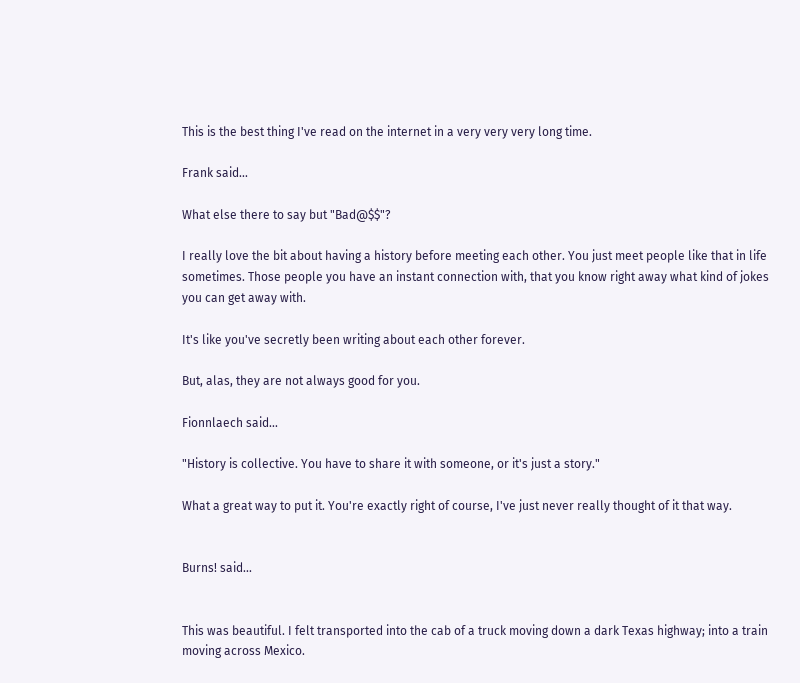This is the best thing I've read on the internet in a very very very long time.

Frank said...

What else there to say but "Bad@$$"?

I really love the bit about having a history before meeting each other. You just meet people like that in life sometimes. Those people you have an instant connection with, that you know right away what kind of jokes you can get away with.

It's like you've secretly been writing about each other forever.

But, alas, they are not always good for you.

Fionnlaech said...

"History is collective. You have to share it with someone, or it's just a story."

What a great way to put it. You're exactly right of course, I've just never really thought of it that way.


Burns! said...


This was beautiful. I felt transported into the cab of a truck moving down a dark Texas highway; into a train moving across Mexico.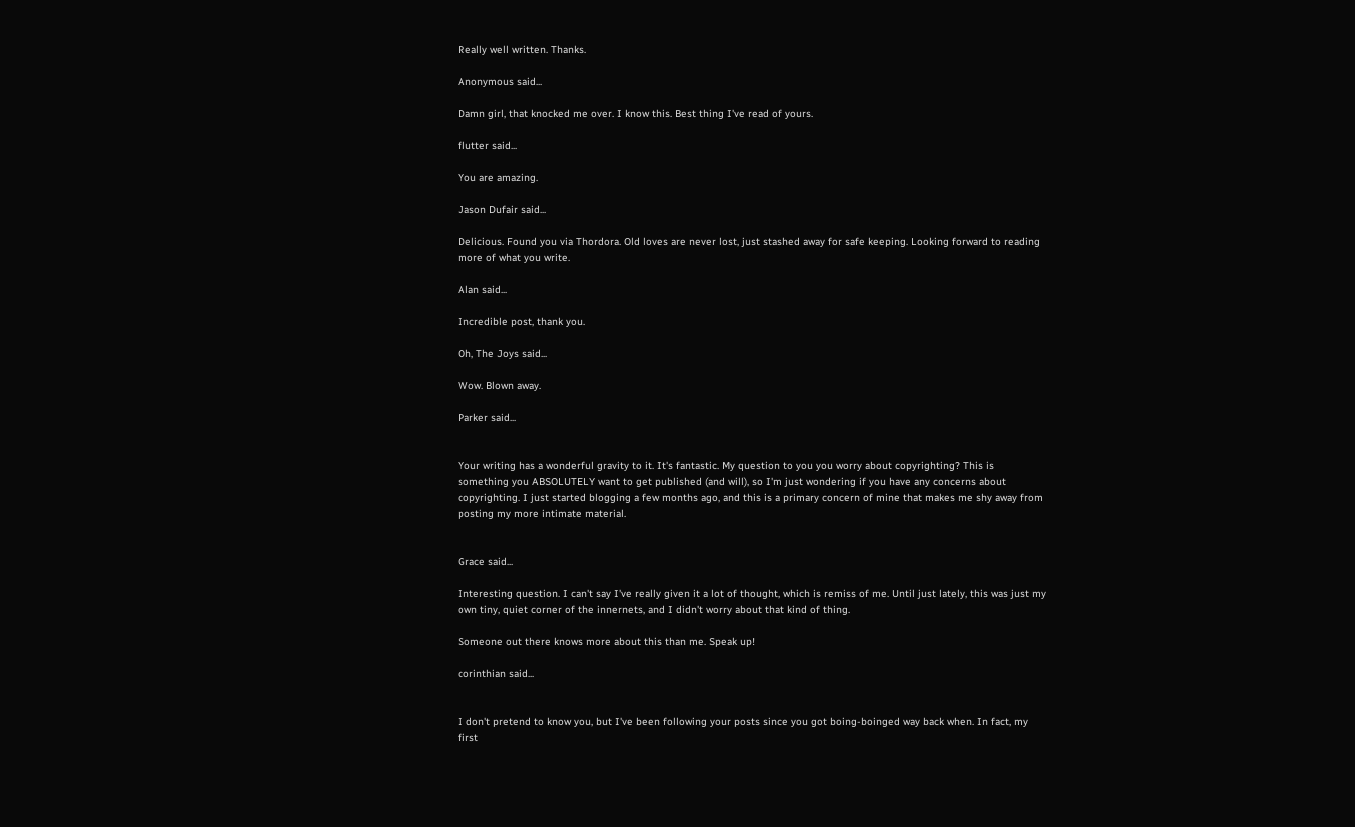Really well written. Thanks.

Anonymous said...

Damn girl, that knocked me over. I know this. Best thing I've read of yours.

flutter said...

You are amazing.

Jason Dufair said...

Delicious. Found you via Thordora. Old loves are never lost, just stashed away for safe keeping. Looking forward to reading more of what you write.

Alan said...

Incredible post, thank you.

Oh, The Joys said...

Wow. Blown away.

Parker said...


Your writing has a wonderful gravity to it. It's fantastic. My question to you you worry about copyrighting? This is something you ABSOLUTELY want to get published (and will), so I'm just wondering if you have any concerns about copyrighting. I just started blogging a few months ago, and this is a primary concern of mine that makes me shy away from posting my more intimate material.


Grace said...

Interesting question. I can't say I've really given it a lot of thought, which is remiss of me. Until just lately, this was just my own tiny, quiet corner of the innernets, and I didn't worry about that kind of thing.

Someone out there knows more about this than me. Speak up!

corinthian said...


I don't pretend to know you, but I've been following your posts since you got boing-boinged way back when. In fact, my first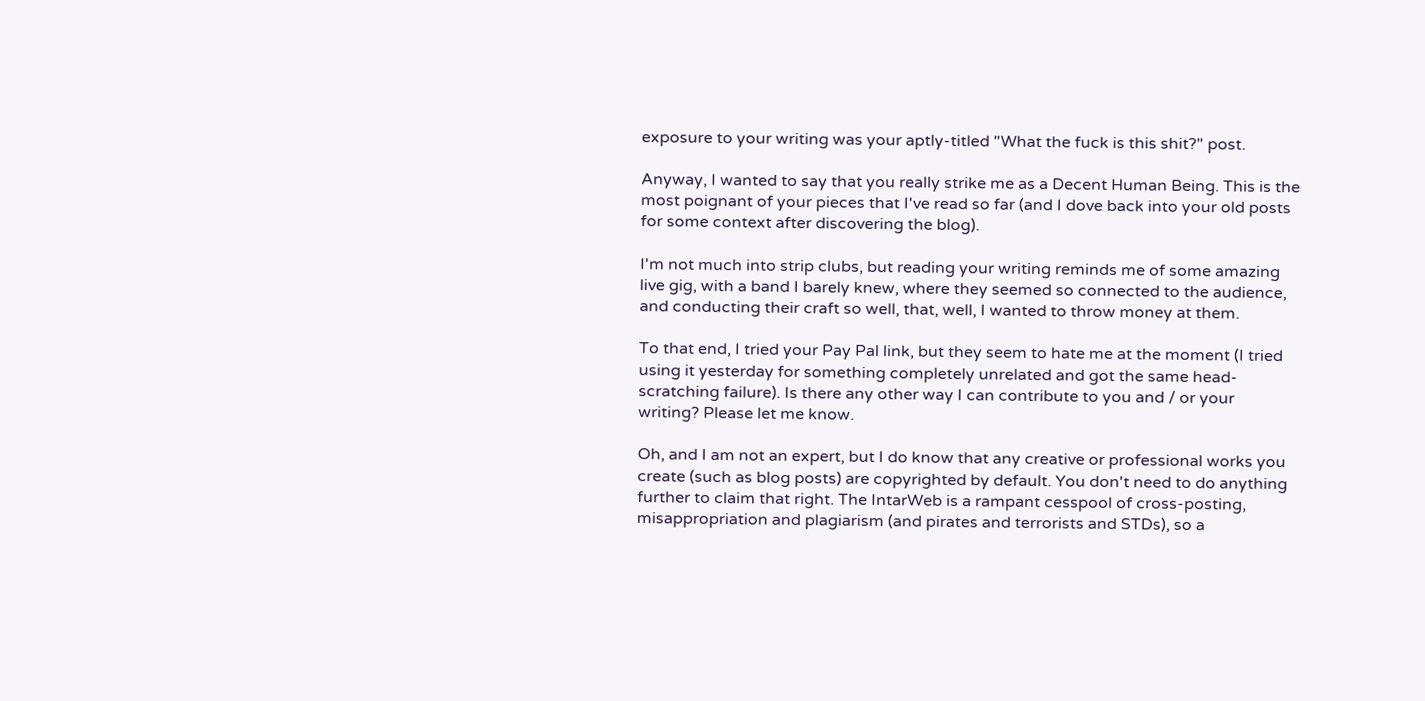exposure to your writing was your aptly-titled "What the fuck is this shit?" post.

Anyway, I wanted to say that you really strike me as a Decent Human Being. This is the most poignant of your pieces that I've read so far (and I dove back into your old posts for some context after discovering the blog).

I'm not much into strip clubs, but reading your writing reminds me of some amazing live gig, with a band I barely knew, where they seemed so connected to the audience, and conducting their craft so well, that, well, I wanted to throw money at them.

To that end, I tried your Pay Pal link, but they seem to hate me at the moment (I tried using it yesterday for something completely unrelated and got the same head-scratching failure). Is there any other way I can contribute to you and / or your writing? Please let me know.

Oh, and I am not an expert, but I do know that any creative or professional works you create (such as blog posts) are copyrighted by default. You don't need to do anything further to claim that right. The IntarWeb is a rampant cesspool of cross-posting, misappropriation and plagiarism (and pirates and terrorists and STDs), so a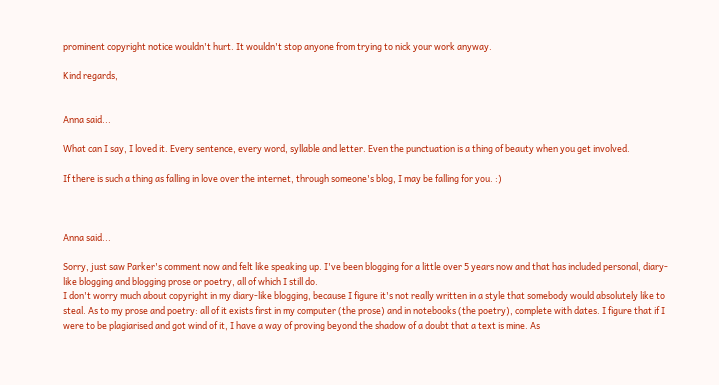prominent copyright notice wouldn't hurt. It wouldn't stop anyone from trying to nick your work anyway.

Kind regards,


Anna said...

What can I say, I loved it. Every sentence, every word, syllable and letter. Even the punctuation is a thing of beauty when you get involved.

If there is such a thing as falling in love over the internet, through someone's blog, I may be falling for you. :)



Anna said...

Sorry, just saw Parker's comment now and felt like speaking up. I've been blogging for a little over 5 years now and that has included personal, diary-like blogging and blogging prose or poetry, all of which I still do.
I don't worry much about copyright in my diary-like blogging, because I figure it's not really written in a style that somebody would absolutely like to steal. As to my prose and poetry: all of it exists first in my computer (the prose) and in notebooks (the poetry), complete with dates. I figure that if I were to be plagiarised and got wind of it, I have a way of proving beyond the shadow of a doubt that a text is mine. As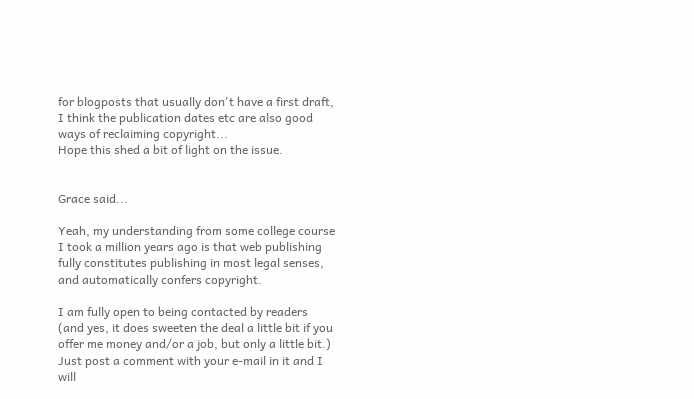for blogposts that usually don't have a first draft, I think the publication dates etc are also good ways of reclaiming copyright...
Hope this shed a bit of light on the issue.


Grace said...

Yeah, my understanding from some college course I took a million years ago is that web publishing fully constitutes publishing in most legal senses, and automatically confers copyright.

I am fully open to being contacted by readers (and yes, it does sweeten the deal a little bit if you offer me money and/or a job, but only a little bit.) Just post a comment with your e-mail in it and I will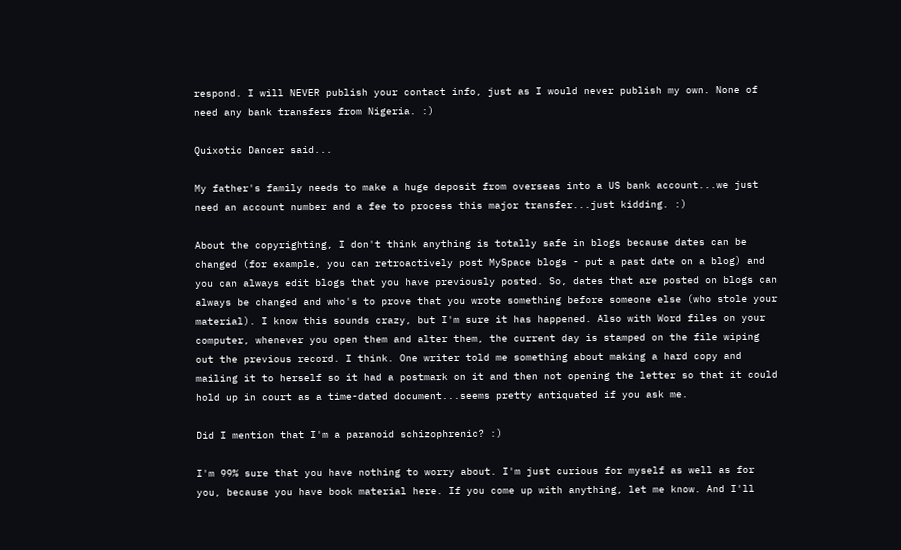respond. I will NEVER publish your contact info, just as I would never publish my own. None of need any bank transfers from Nigeria. :)

Quixotic Dancer said...

My father's family needs to make a huge deposit from overseas into a US bank account...we just need an account number and a fee to process this major transfer...just kidding. :)

About the copyrighting, I don't think anything is totally safe in blogs because dates can be changed (for example, you can retroactively post MySpace blogs - put a past date on a blog) and you can always edit blogs that you have previously posted. So, dates that are posted on blogs can always be changed and who's to prove that you wrote something before someone else (who stole your material). I know this sounds crazy, but I'm sure it has happened. Also with Word files on your computer, whenever you open them and alter them, the current day is stamped on the file wiping out the previous record. I think. One writer told me something about making a hard copy and mailing it to herself so it had a postmark on it and then not opening the letter so that it could hold up in court as a time-dated document...seems pretty antiquated if you ask me.

Did I mention that I'm a paranoid schizophrenic? :)

I'm 99% sure that you have nothing to worry about. I'm just curious for myself as well as for you, because you have book material here. If you come up with anything, let me know. And I'll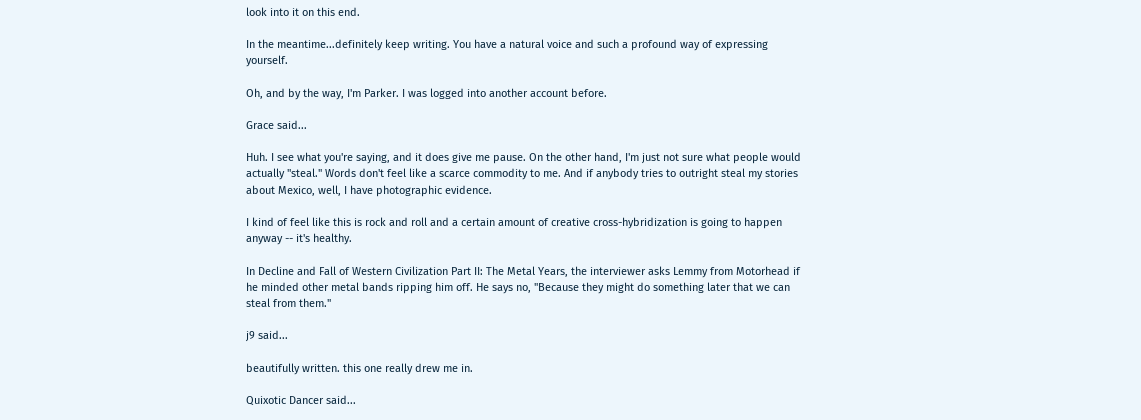look into it on this end.

In the meantime...definitely keep writing. You have a natural voice and such a profound way of expressing yourself.

Oh, and by the way, I'm Parker. I was logged into another account before.

Grace said...

Huh. I see what you're saying, and it does give me pause. On the other hand, I'm just not sure what people would actually "steal." Words don't feel like a scarce commodity to me. And if anybody tries to outright steal my stories about Mexico, well, I have photographic evidence.

I kind of feel like this is rock and roll and a certain amount of creative cross-hybridization is going to happen anyway -- it's healthy.

In Decline and Fall of Western Civilization Part II: The Metal Years, the interviewer asks Lemmy from Motorhead if he minded other metal bands ripping him off. He says no, "Because they might do something later that we can steal from them."

j9 said...

beautifully written. this one really drew me in.

Quixotic Dancer said...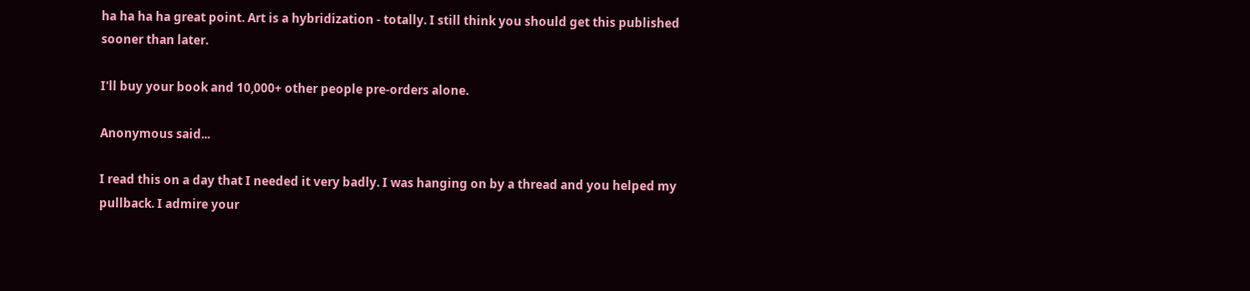ha ha ha ha great point. Art is a hybridization - totally. I still think you should get this published sooner than later.

I'll buy your book and 10,000+ other people pre-orders alone.

Anonymous said...

I read this on a day that I needed it very badly. I was hanging on by a thread and you helped my pullback. I admire your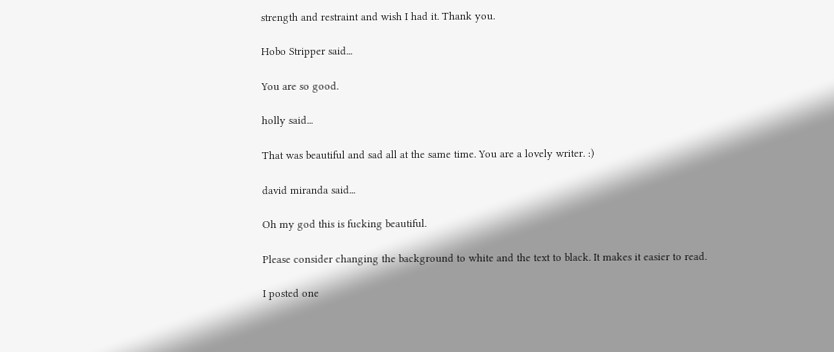strength and restraint and wish I had it. Thank you.

Hobo Stripper said...

You are so good.

holly said...

That was beautiful and sad all at the same time. You are a lovely writer. :)

david miranda said...

Oh my god this is fucking beautiful.

Please consider changing the background to white and the text to black. It makes it easier to read.

I posted one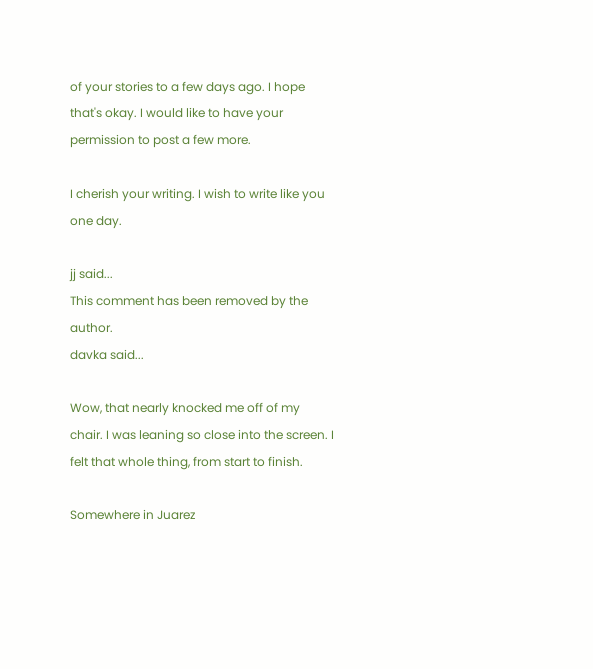of your stories to a few days ago. I hope that's okay. I would like to have your permission to post a few more.

I cherish your writing. I wish to write like you one day.

jj said...
This comment has been removed by the author.
davka said...

Wow, that nearly knocked me off of my chair. I was leaning so close into the screen. I felt that whole thing, from start to finish.

Somewhere in Juarez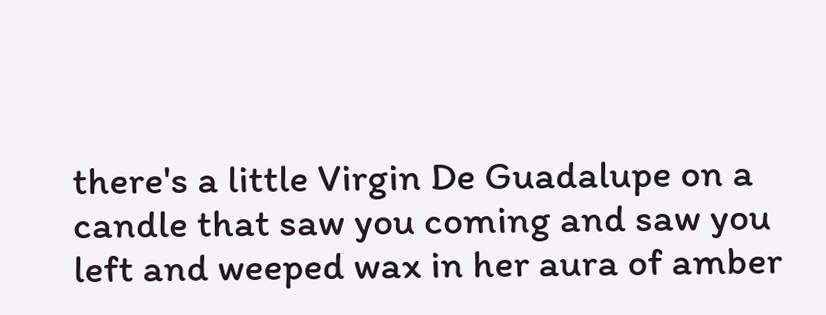there's a little Virgin De Guadalupe on a candle that saw you coming and saw you left and weeped wax in her aura of amber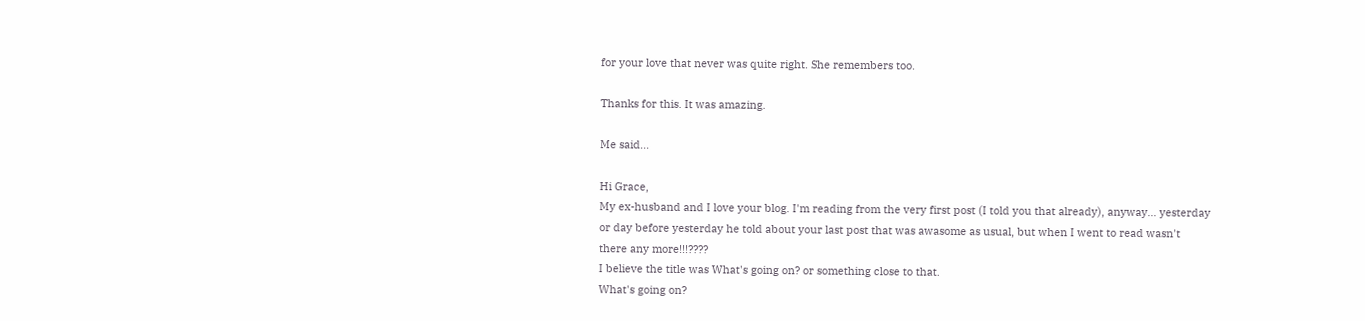for your love that never was quite right. She remembers too.

Thanks for this. It was amazing.

Me said...

Hi Grace,
My ex-husband and I love your blog. I'm reading from the very first post (I told you that already), anyway... yesterday or day before yesterday he told about your last post that was awasome as usual, but when I went to read wasn't there any more!!!????
I believe the title was What's going on? or something close to that.
What's going on?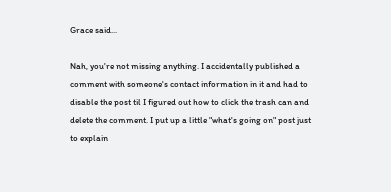Grace said...

Nah, you're not missing anything. I accidentally published a comment with someone's contact information in it and had to disable the post til I figured out how to click the trash can and delete the comment. I put up a little "what's going on" post just to explain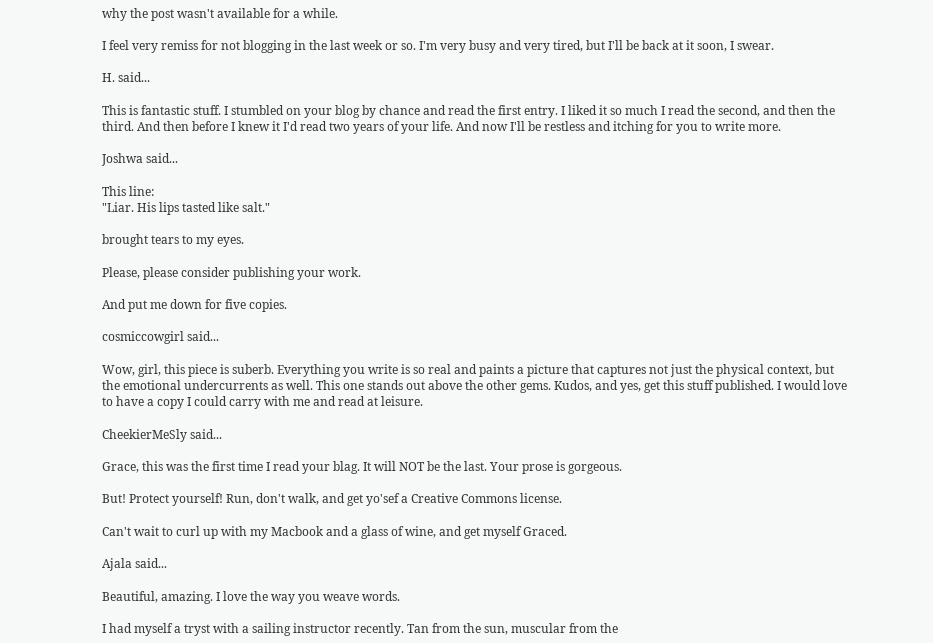why the post wasn't available for a while.

I feel very remiss for not blogging in the last week or so. I'm very busy and very tired, but I'll be back at it soon, I swear.

H. said...

This is fantastic stuff. I stumbled on your blog by chance and read the first entry. I liked it so much I read the second, and then the third. And then before I knew it I'd read two years of your life. And now I'll be restless and itching for you to write more.

Joshwa said...

This line:
"Liar. His lips tasted like salt."

brought tears to my eyes.

Please, please consider publishing your work.

And put me down for five copies.

cosmiccowgirl said...

Wow, girl, this piece is suberb. Everything you write is so real and paints a picture that captures not just the physical context, but the emotional undercurrents as well. This one stands out above the other gems. Kudos, and yes, get this stuff published. I would love to have a copy I could carry with me and read at leisure.

CheekierMeSly said...

Grace, this was the first time I read your blag. It will NOT be the last. Your prose is gorgeous.

But! Protect yourself! Run, don't walk, and get yo'sef a Creative Commons license.

Can't wait to curl up with my Macbook and a glass of wine, and get myself Graced.

Ajala said...

Beautiful, amazing. I love the way you weave words.

I had myself a tryst with a sailing instructor recently. Tan from the sun, muscular from the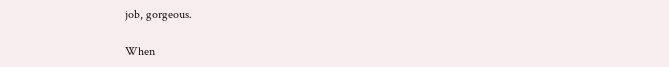job, gorgeous.

When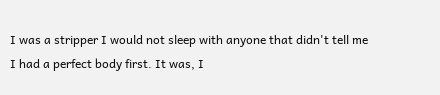I was a stripper I would not sleep with anyone that didn't tell me I had a perfect body first. It was, I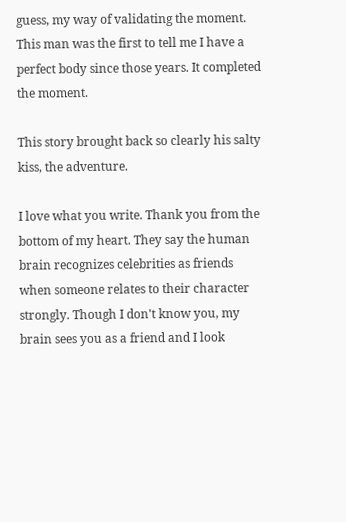guess, my way of validating the moment. This man was the first to tell me I have a perfect body since those years. It completed the moment.

This story brought back so clearly his salty kiss, the adventure.

I love what you write. Thank you from the bottom of my heart. They say the human brain recognizes celebrities as friends when someone relates to their character strongly. Though I don't know you, my brain sees you as a friend and I look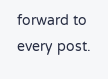forward to every post.